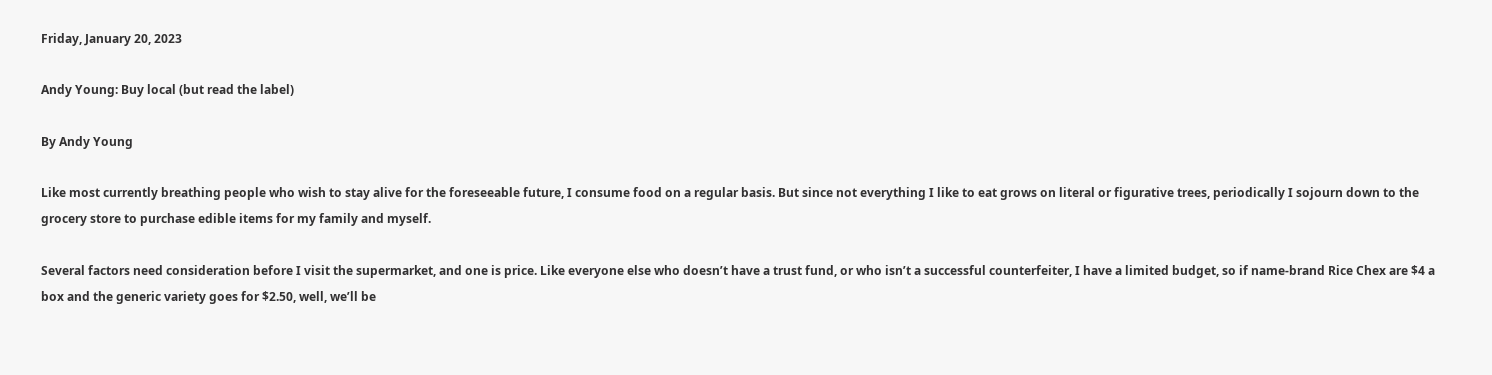Friday, January 20, 2023

Andy Young: Buy local (but read the label)

By Andy Young

Like most currently breathing people who wish to stay alive for the foreseeable future, I consume food on a regular basis. But since not everything I like to eat grows on literal or figurative trees, periodically I sojourn down to the grocery store to purchase edible items for my family and myself.

Several factors need consideration before I visit the supermarket, and one is price. Like everyone else who doesn’t have a trust fund, or who isn’t a successful counterfeiter, I have a limited budget, so if name-brand Rice Chex are $4 a box and the generic variety goes for $2.50, well, we’ll be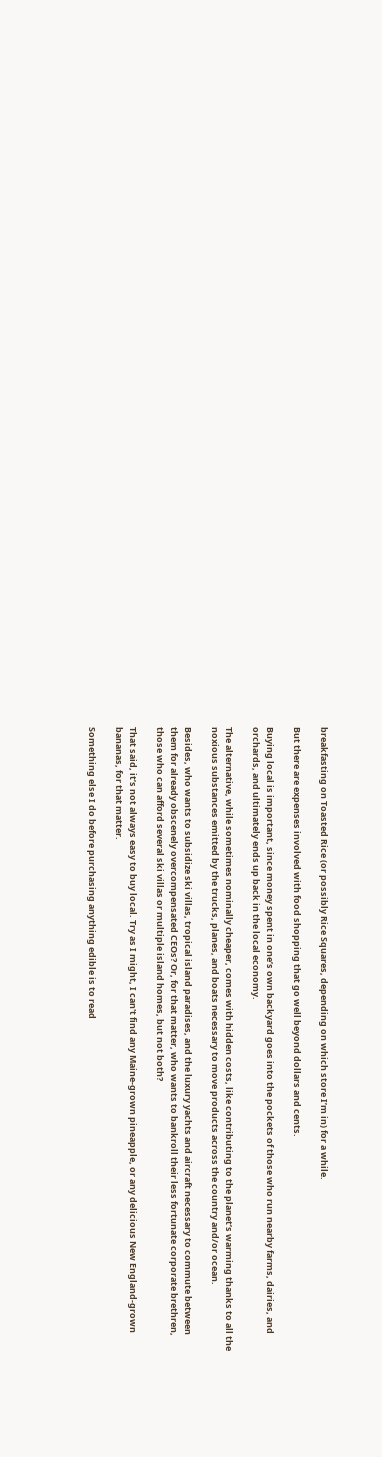breakfasting on Toasted Rice (or possibly Rice Squares, depending on which store I’m in) for a while.

But there are expenses involved with food shopping that go well beyond dollars and cents.

Buying local is important, since money spent in one’s own backyard goes into the pockets of those who run nearby farms, dairies, and orchards, and ultimately ends up back in the local economy.

The alternative, while sometimes nominally cheaper, comes with hidden costs, like contributing to the planet’s warming thanks to all the noxious substances emitted by the trucks, planes, and boats necessary to move products across the country and/or ocean.

Besides, who wants to subsidize ski villas, tropical island paradises, and the luxury yachts and aircraft necessary to commute between them for already obscenely overcompensated CEOs? Or, for that matter, who wants to bankroll their less fortunate corporate brethren, those who can afford several ski villas or multiple island homes, but not both?

That said, it’s not always easy to buy local. Try as I might, I can't find any Maine-grown pineapple, or any delicious New England-grown bananas, for that matter.

Something else I do before purchasing anything edible is to read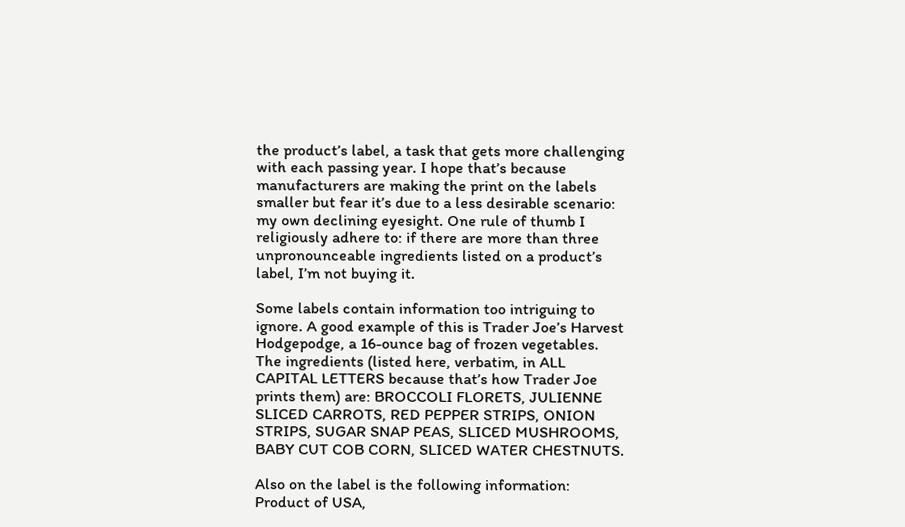the product’s label, a task that gets more challenging with each passing year. I hope that’s because manufacturers are making the print on the labels smaller but fear it’s due to a less desirable scenario: my own declining eyesight. One rule of thumb I religiously adhere to: if there are more than three unpronounceable ingredients listed on a product’s label, I’m not buying it.

Some labels contain information too intriguing to ignore. A good example of this is Trader Joe’s Harvest Hodgepodge, a 16-ounce bag of frozen vegetables. The ingredients (listed here, verbatim, in ALL CAPITAL LETTERS because that’s how Trader Joe prints them) are: BROCCOLI FLORETS, JULIENNE SLICED CARROTS, RED PEPPER STRIPS, ONION STRIPS, SUGAR SNAP PEAS, SLICED MUSHROOMS, BABY CUT COB CORN, SLICED WATER CHESTNUTS.

Also on the label is the following information: Product of USA,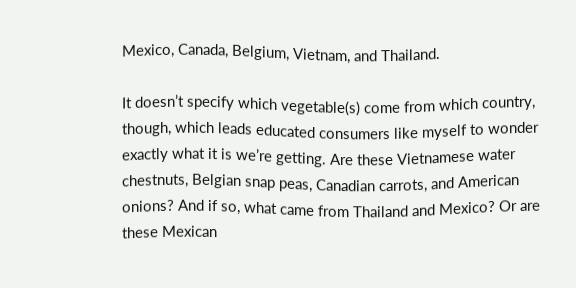Mexico, Canada, Belgium, Vietnam, and Thailand.

It doesn’t specify which vegetable(s) come from which country, though, which leads educated consumers like myself to wonder exactly what it is we’re getting. Are these Vietnamese water chestnuts, Belgian snap peas, Canadian carrots, and American onions? And if so, what came from Thailand and Mexico? Or are these Mexican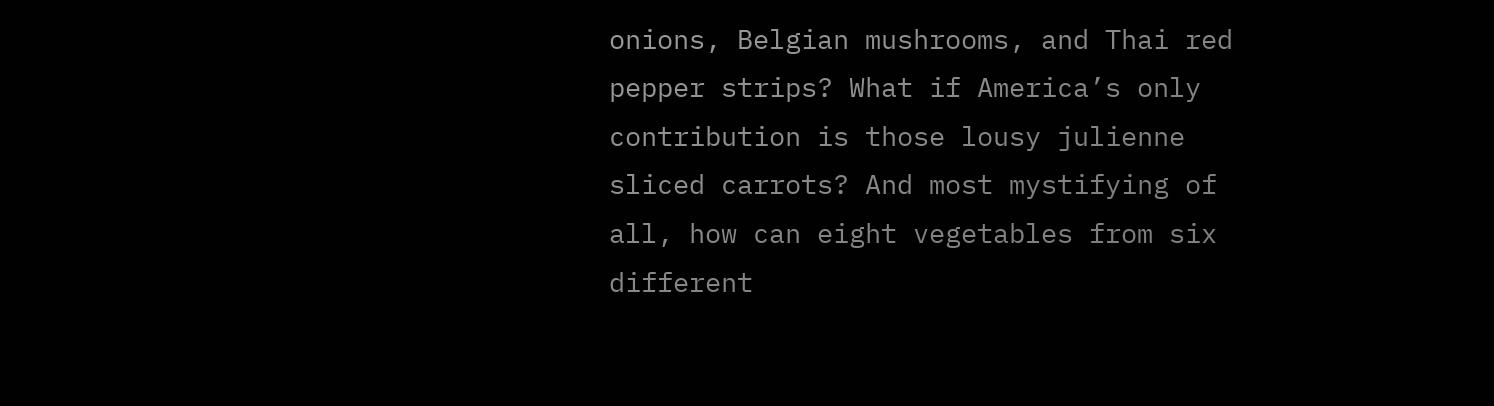onions, Belgian mushrooms, and Thai red pepper strips? What if America’s only contribution is those lousy julienne sliced carrots? And most mystifying of all, how can eight vegetables from six different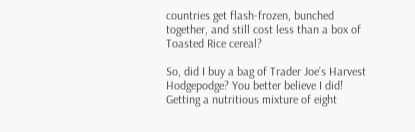countries get flash-frozen, bunched together, and still cost less than a box of Toasted Rice cereal?

So, did I buy a bag of Trader Joe’s Harvest Hodgepodge? You better believe I did! Getting a nutritious mixture of eight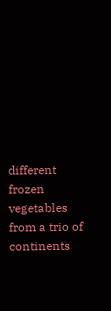different frozen vegetables from a trio of continents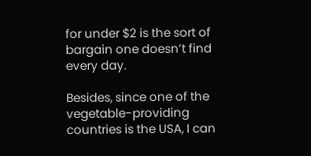for under $2 is the sort of bargain one doesn’t find every day.

Besides, since one of the vegetable-providing countries is the USA, I can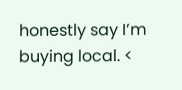honestly say I’m buying local. <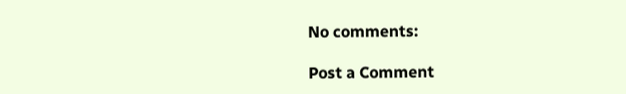No comments:

Post a Comment